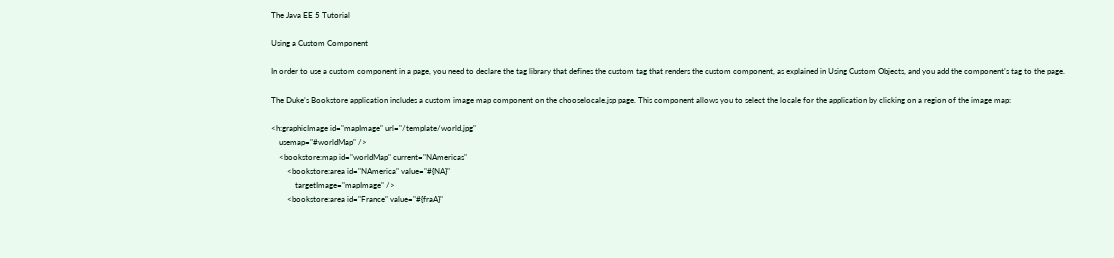The Java EE 5 Tutorial

Using a Custom Component

In order to use a custom component in a page, you need to declare the tag library that defines the custom tag that renders the custom component, as explained in Using Custom Objects, and you add the component’s tag to the page.

The Duke’s Bookstore application includes a custom image map component on the chooselocale.jsp page. This component allows you to select the locale for the application by clicking on a region of the image map:

<h:graphicImage id="mapImage" url="/template/world.jpg"
    usemap="#worldMap" />
    <bookstore:map id="worldMap" current="NAmericas"
        <bookstore:area id="NAmerica" value="#{NA}"
            targetImage="mapImage" />
        <bookstore:area id="France" value="#{fraA}"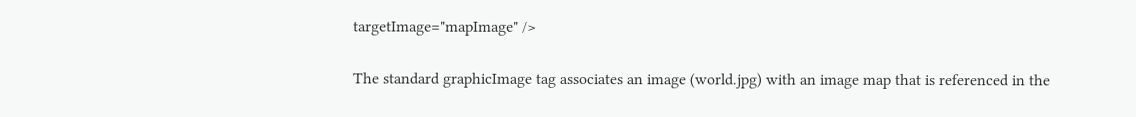targetImage="mapImage" />

The standard graphicImage tag associates an image (world.jpg) with an image map that is referenced in the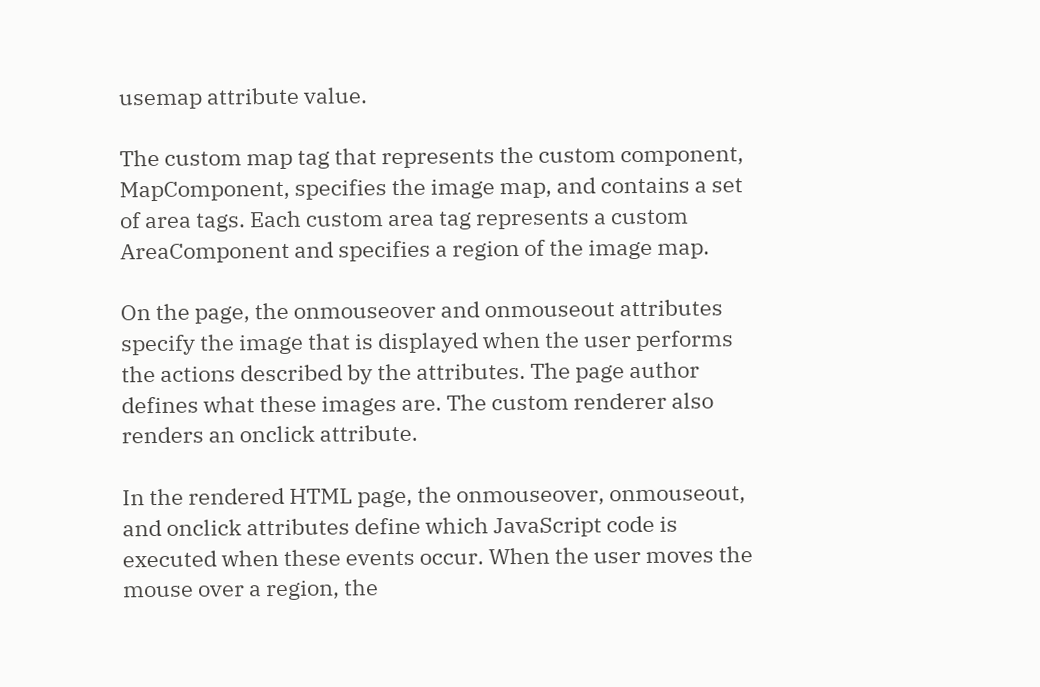usemap attribute value.

The custom map tag that represents the custom component, MapComponent, specifies the image map, and contains a set of area tags. Each custom area tag represents a custom AreaComponent and specifies a region of the image map.

On the page, the onmouseover and onmouseout attributes specify the image that is displayed when the user performs the actions described by the attributes. The page author defines what these images are. The custom renderer also renders an onclick attribute.

In the rendered HTML page, the onmouseover, onmouseout, and onclick attributes define which JavaScript code is executed when these events occur. When the user moves the mouse over a region, the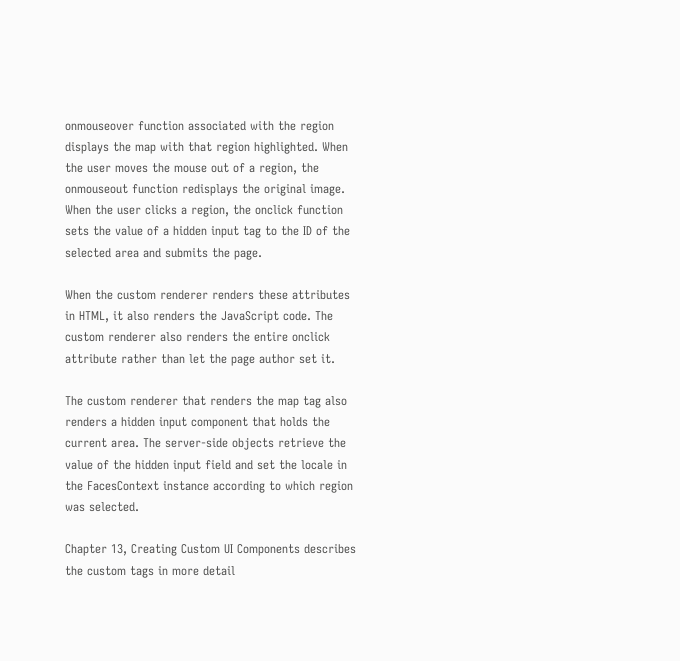onmouseover function associated with the region displays the map with that region highlighted. When the user moves the mouse out of a region, the onmouseout function redisplays the original image. When the user clicks a region, the onclick function sets the value of a hidden input tag to the ID of the selected area and submits the page.

When the custom renderer renders these attributes in HTML, it also renders the JavaScript code. The custom renderer also renders the entire onclick attribute rather than let the page author set it.

The custom renderer that renders the map tag also renders a hidden input component that holds the current area. The server-side objects retrieve the value of the hidden input field and set the locale in the FacesContext instance according to which region was selected.

Chapter 13, Creating Custom UI Components describes the custom tags in more detail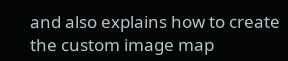and also explains how to create the custom image map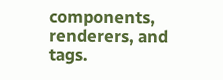components, renderers, and tags.